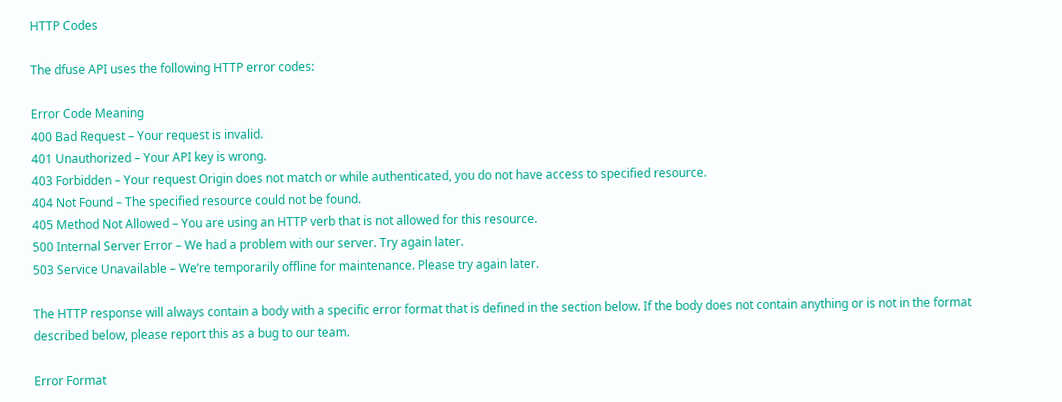HTTP Codes

The dfuse API uses the following HTTP error codes:

Error Code Meaning
400 Bad Request – Your request is invalid.
401 Unauthorized – Your API key is wrong.
403 Forbidden – Your request Origin does not match or while authenticated, you do not have access to specified resource.
404 Not Found – The specified resource could not be found.
405 Method Not Allowed – You are using an HTTP verb that is not allowed for this resource.
500 Internal Server Error – We had a problem with our server. Try again later.
503 Service Unavailable – We’re temporarily offline for maintenance. Please try again later.

The HTTP response will always contain a body with a specific error format that is defined in the section below. If the body does not contain anything or is not in the format described below, please report this as a bug to our team.

Error Format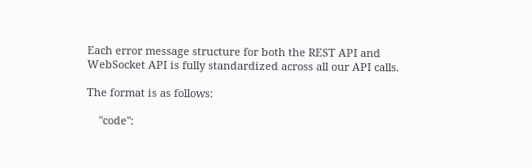Each error message structure for both the REST API and WebSocket API is fully standardized across all our API calls.

The format is as follows:

    "code":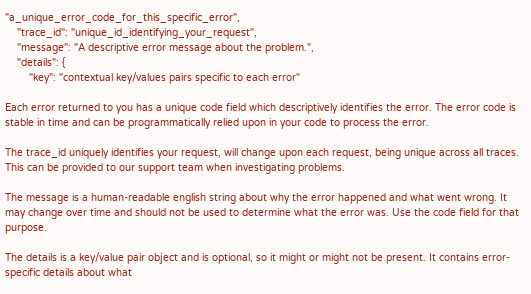"a_unique_error_code_for_this_specific_error",
    "trace_id": "unique_id_identifying_your_request",
    "message": "A descriptive error message about the problem.",
    "details": {
        "key": "contextual key/values pairs specific to each error"

Each error returned to you has a unique code field which descriptively identifies the error. The error code is stable in time and can be programmatically relied upon in your code to process the error.

The trace_id uniquely identifies your request, will change upon each request, being unique across all traces. This can be provided to our support team when investigating problems.

The message is a human-readable english string about why the error happened and what went wrong. It may change over time and should not be used to determine what the error was. Use the code field for that purpose.

The details is a key/value pair object and is optional, so it might or might not be present. It contains error-specific details about what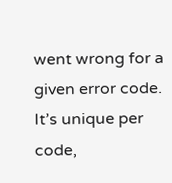went wrong for a given error code. It’s unique per code,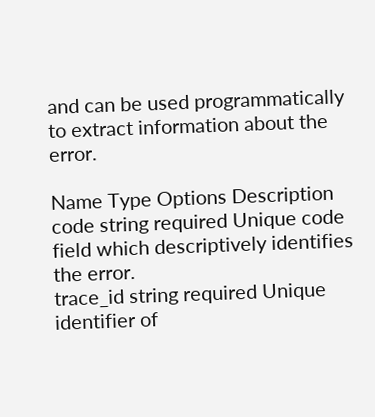and can be used programmatically to extract information about the error.

Name Type Options Description
code string required Unique code field which descriptively identifies the error.
trace_id string required Unique identifier of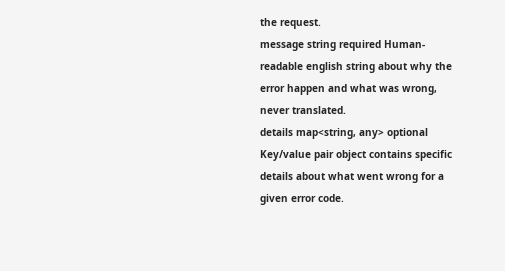the request.
message string required Human-readable english string about why the error happen and what was wrong, never translated.
details map<string, any> optional Key/value pair object contains specific details about what went wrong for a given error code.